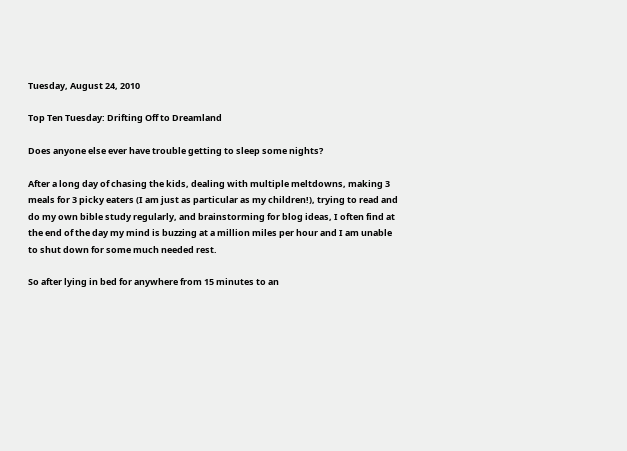Tuesday, August 24, 2010

Top Ten Tuesday: Drifting Off to Dreamland

Does anyone else ever have trouble getting to sleep some nights?

After a long day of chasing the kids, dealing with multiple meltdowns, making 3 meals for 3 picky eaters (I am just as particular as my children!), trying to read and do my own bible study regularly, and brainstorming for blog ideas, I often find at the end of the day my mind is buzzing at a million miles per hour and I am unable to shut down for some much needed rest.

So after lying in bed for anywhere from 15 minutes to an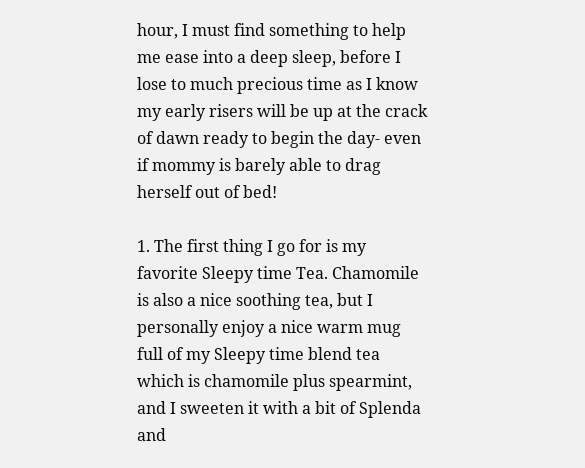hour, I must find something to help me ease into a deep sleep, before I lose to much precious time as I know my early risers will be up at the crack of dawn ready to begin the day- even if mommy is barely able to drag herself out of bed!

1. The first thing I go for is my favorite Sleepy time Tea. Chamomile is also a nice soothing tea, but I personally enjoy a nice warm mug full of my Sleepy time blend tea which is chamomile plus spearmint, and I sweeten it with a bit of Splenda and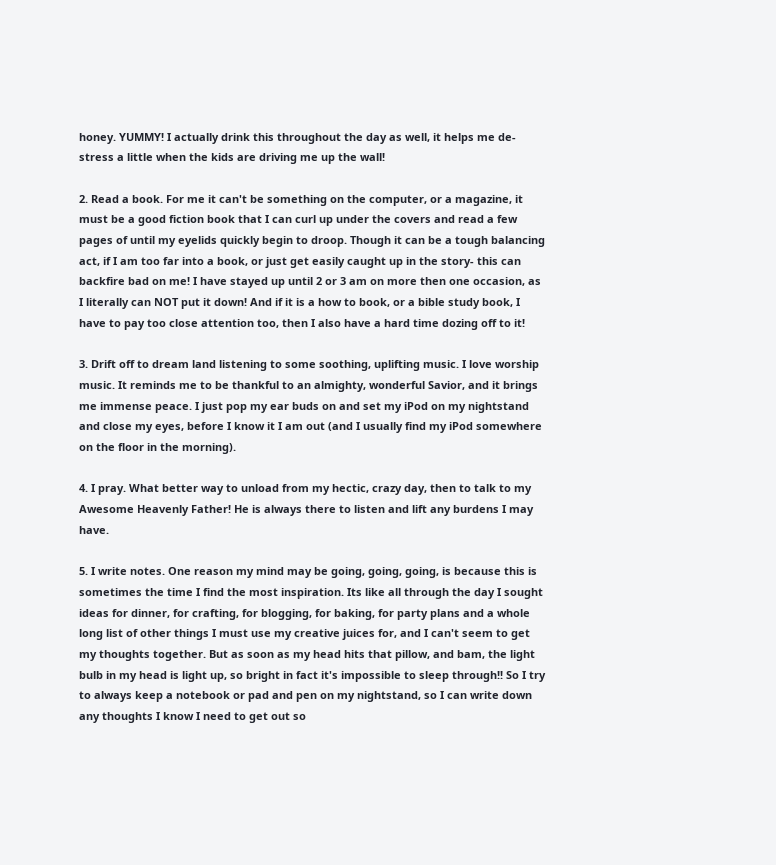honey. YUMMY! I actually drink this throughout the day as well, it helps me de-stress a little when the kids are driving me up the wall!

2. Read a book. For me it can't be something on the computer, or a magazine, it must be a good fiction book that I can curl up under the covers and read a few pages of until my eyelids quickly begin to droop. Though it can be a tough balancing act, if I am too far into a book, or just get easily caught up in the story- this can backfire bad on me! I have stayed up until 2 or 3 am on more then one occasion, as I literally can NOT put it down! And if it is a how to book, or a bible study book, I have to pay too close attention too, then I also have a hard time dozing off to it!

3. Drift off to dream land listening to some soothing, uplifting music. I love worship music. It reminds me to be thankful to an almighty, wonderful Savior, and it brings me immense peace. I just pop my ear buds on and set my iPod on my nightstand and close my eyes, before I know it I am out (and I usually find my iPod somewhere on the floor in the morning).

4. I pray. What better way to unload from my hectic, crazy day, then to talk to my Awesome Heavenly Father! He is always there to listen and lift any burdens I may have.

5. I write notes. One reason my mind may be going, going, going, is because this is sometimes the time I find the most inspiration. Its like all through the day I sought ideas for dinner, for crafting, for blogging, for baking, for party plans and a whole long list of other things I must use my creative juices for, and I can't seem to get my thoughts together. But as soon as my head hits that pillow, and bam, the light bulb in my head is light up, so bright in fact it's impossible to sleep through!! So I try to always keep a notebook or pad and pen on my nightstand, so I can write down any thoughts I know I need to get out so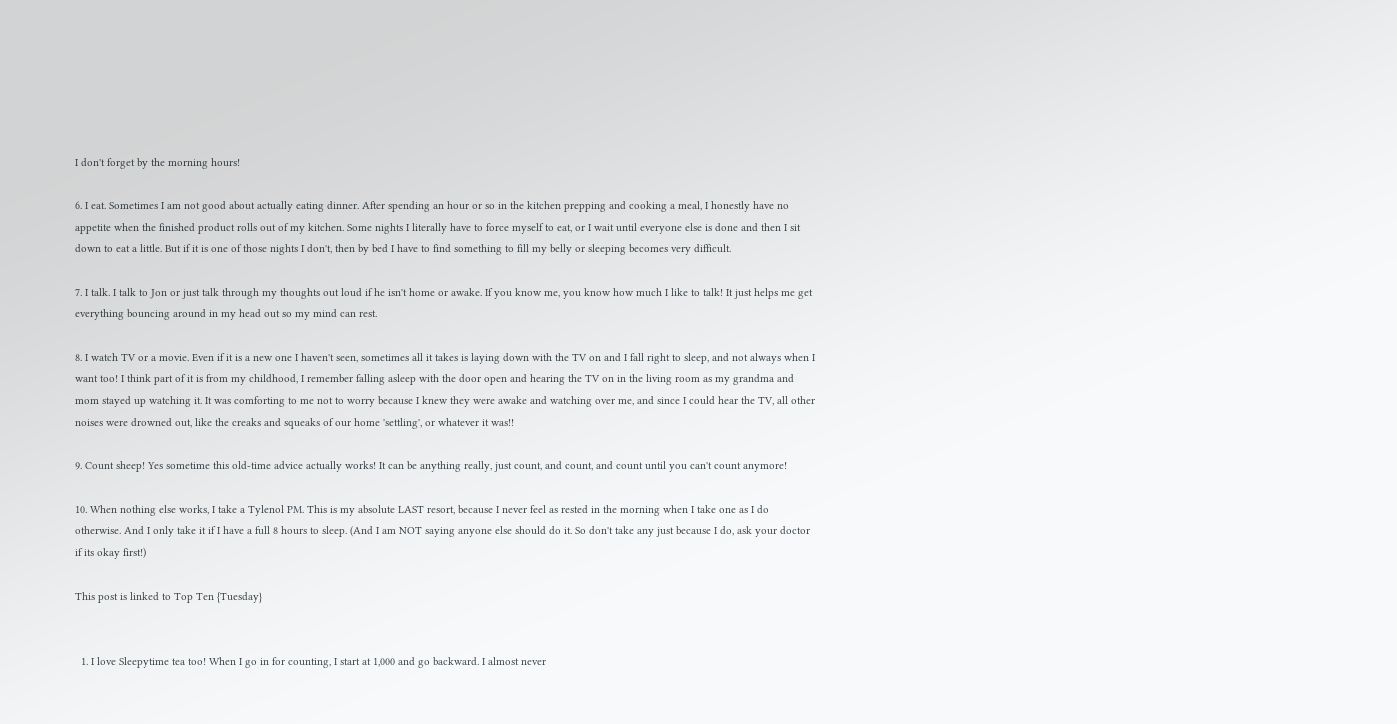I don't forget by the morning hours!

6. I eat. Sometimes I am not good about actually eating dinner. After spending an hour or so in the kitchen prepping and cooking a meal, I honestly have no appetite when the finished product rolls out of my kitchen. Some nights I literally have to force myself to eat, or I wait until everyone else is done and then I sit down to eat a little. But if it is one of those nights I don't, then by bed I have to find something to fill my belly or sleeping becomes very difficult.

7. I talk. I talk to Jon or just talk through my thoughts out loud if he isn't home or awake. If you know me, you know how much I like to talk! It just helps me get everything bouncing around in my head out so my mind can rest.

8. I watch TV or a movie. Even if it is a new one I haven't seen, sometimes all it takes is laying down with the TV on and I fall right to sleep, and not always when I want too! I think part of it is from my childhood, I remember falling asleep with the door open and hearing the TV on in the living room as my grandma and mom stayed up watching it. It was comforting to me not to worry because I knew they were awake and watching over me, and since I could hear the TV, all other noises were drowned out, like the creaks and squeaks of our home 'settling', or whatever it was!!

9. Count sheep! Yes sometime this old-time advice actually works! It can be anything really, just count, and count, and count until you can't count anymore!

10. When nothing else works, I take a Tylenol PM. This is my absolute LAST resort, because I never feel as rested in the morning when I take one as I do otherwise. And I only take it if I have a full 8 hours to sleep. (And I am NOT saying anyone else should do it. So don't take any just because I do, ask your doctor if its okay first!)

This post is linked to Top Ten {Tuesday}


  1. I love Sleepytime tea too! When I go in for counting, I start at 1,000 and go backward. I almost never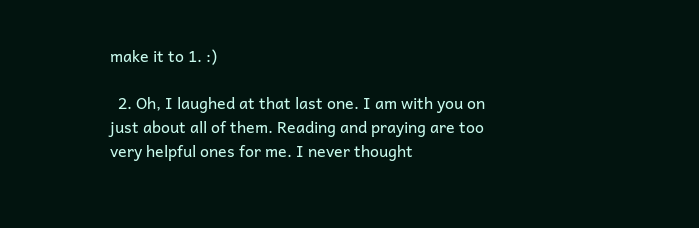make it to 1. :)

  2. Oh, I laughed at that last one. I am with you on just about all of them. Reading and praying are too very helpful ones for me. I never thought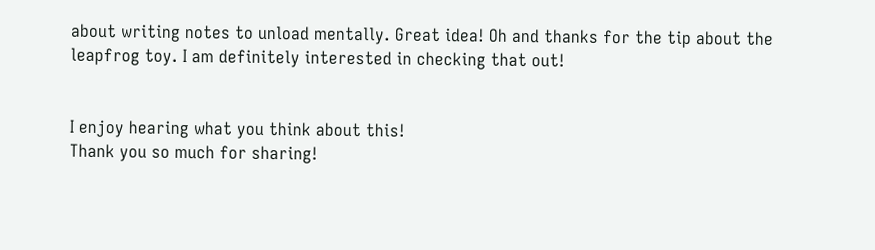about writing notes to unload mentally. Great idea! Oh and thanks for the tip about the leapfrog toy. I am definitely interested in checking that out!


I enjoy hearing what you think about this!
Thank you so much for sharing!